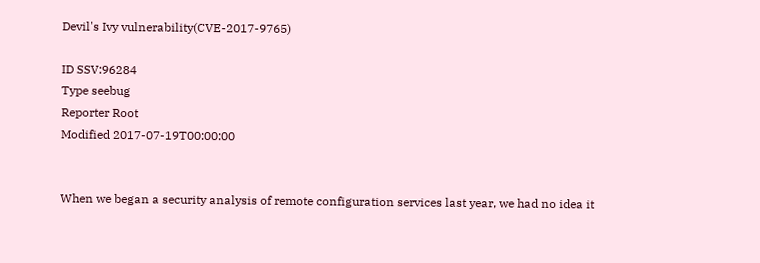Devil's Ivy vulnerability(CVE-2017-9765)

ID SSV:96284
Type seebug
Reporter Root
Modified 2017-07-19T00:00:00


When we began a security analysis of remote configuration services last year, we had no idea it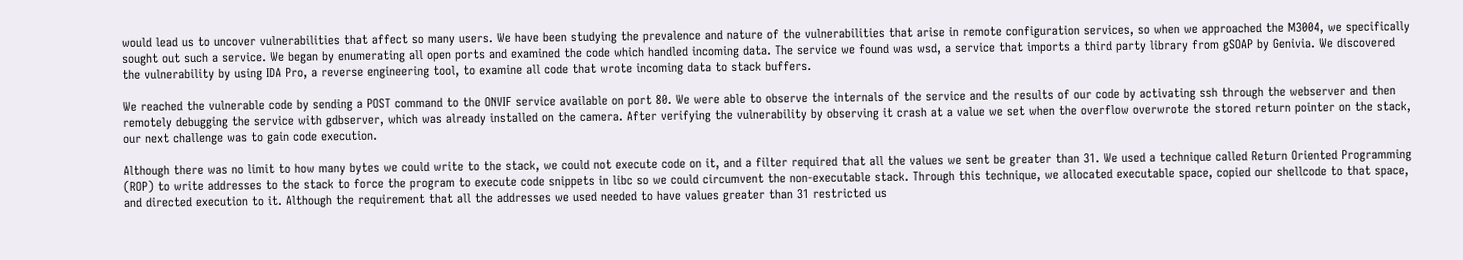would lead us to uncover vulnerabilities that affect so many users. We have been studying the prevalence and nature of the vulnerabilities that arise in remote configuration services, so when we approached the M3004, we specifically sought out such a service. We began by enumerating all open ports and examined the code which handled incoming data. The service we found was wsd, a service that imports a third party library from gSOAP by Genivia. We discovered the vulnerability by using IDA Pro, a reverse engineering tool, to examine all code that wrote incoming data to stack buffers.

We reached the vulnerable code by sending a POST command to the ONVIF service available on port 80. We were able to observe the internals of the service and the results of our code by activating ssh through the webserver and then remotely debugging the service with gdbserver, which was already installed on the camera. After verifying the vulnerability by observing it crash at a value we set when the overflow overwrote the stored return pointer on the stack, our next challenge was to gain code execution.

Although there was no limit to how many bytes we could write to the stack, we could not execute code on it, and a filter required that all the values we sent be greater than 31. We used a technique called Return Oriented Programming (ROP) to write addresses to the stack to force the program to execute code snippets in libc so we could circumvent the non-executable stack. Through this technique, we allocated executable space, copied our shellcode to that space, and directed execution to it. Although the requirement that all the addresses we used needed to have values greater than 31 restricted us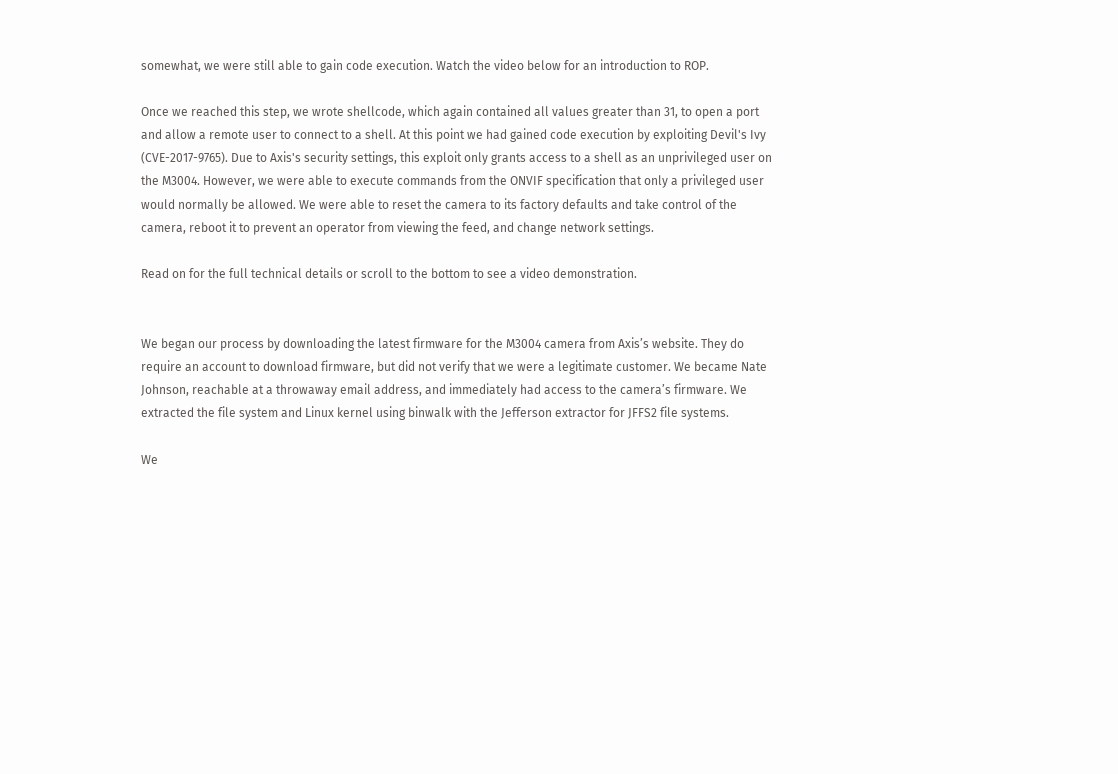somewhat, we were still able to gain code execution. Watch the video below for an introduction to ROP.

Once we reached this step, we wrote shellcode, which again contained all values greater than 31, to open a port and allow a remote user to connect to a shell. At this point we had gained code execution by exploiting Devil's Ivy (CVE-2017-9765). Due to Axis's security settings, this exploit only grants access to a shell as an unprivileged user on the M3004. However, we were able to execute commands from the ONVIF specification that only a privileged user would normally be allowed. We were able to reset the camera to its factory defaults and take control of the camera, reboot it to prevent an operator from viewing the feed, and change network settings.

Read on for the full technical details or scroll to the bottom to see a video demonstration.


We began our process by downloading the latest firmware for the M3004 camera from Axis’s website. They do require an account to download firmware, but did not verify that we were a legitimate customer. We became Nate Johnson, reachable at a throwaway email address, and immediately had access to the camera’s firmware. We extracted the file system and Linux kernel using binwalk with the Jefferson extractor for JFFS2 file systems.

We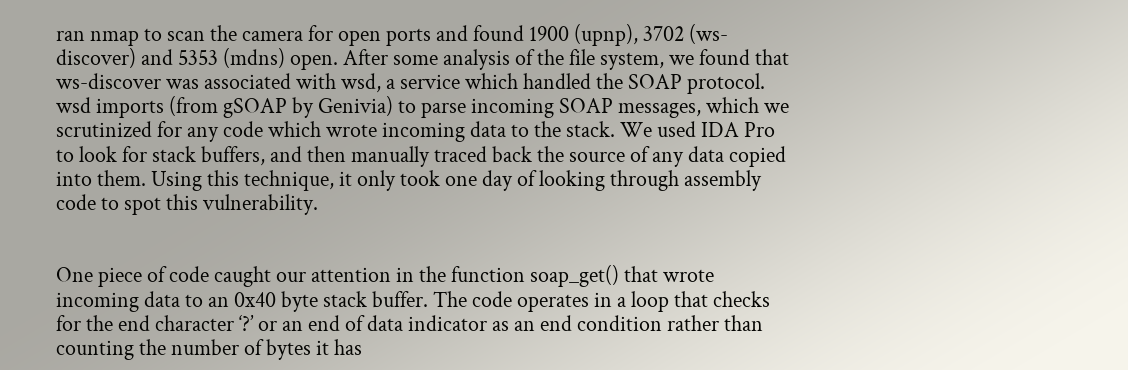ran nmap to scan the camera for open ports and found 1900 (upnp), 3702 (ws-discover) and 5353 (mdns) open. After some analysis of the file system, we found that ws-discover was associated with wsd, a service which handled the SOAP protocol. wsd imports (from gSOAP by Genivia) to parse incoming SOAP messages, which we scrutinized for any code which wrote incoming data to the stack. We used IDA Pro to look for stack buffers, and then manually traced back the source of any data copied into them. Using this technique, it only took one day of looking through assembly code to spot this vulnerability.


One piece of code caught our attention in the function soap_get() that wrote incoming data to an 0x40 byte stack buffer. The code operates in a loop that checks for the end character ‘?’ or an end of data indicator as an end condition rather than counting the number of bytes it has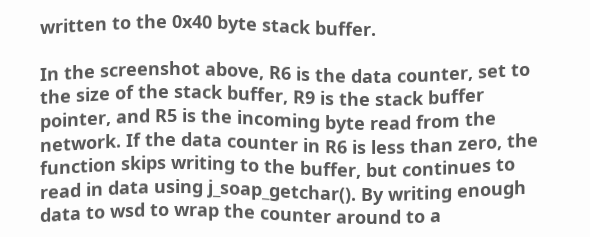written to the 0x40 byte stack buffer.

In the screenshot above, R6 is the data counter, set to the size of the stack buffer, R9 is the stack buffer pointer, and R5 is the incoming byte read from the network. If the data counter in R6 is less than zero, the function skips writing to the buffer, but continues to read in data using j_soap_getchar(). By writing enough data to wsd to wrap the counter around to a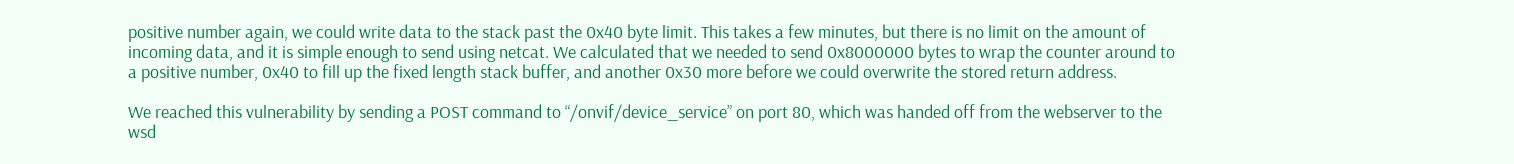positive number again, we could write data to the stack past the 0x40 byte limit. This takes a few minutes, but there is no limit on the amount of incoming data, and it is simple enough to send using netcat. We calculated that we needed to send 0x8000000 bytes to wrap the counter around to a positive number, 0x40 to fill up the fixed length stack buffer, and another 0x30 more before we could overwrite the stored return address.

We reached this vulnerability by sending a POST command to “/onvif/device_service” on port 80, which was handed off from the webserver to the wsd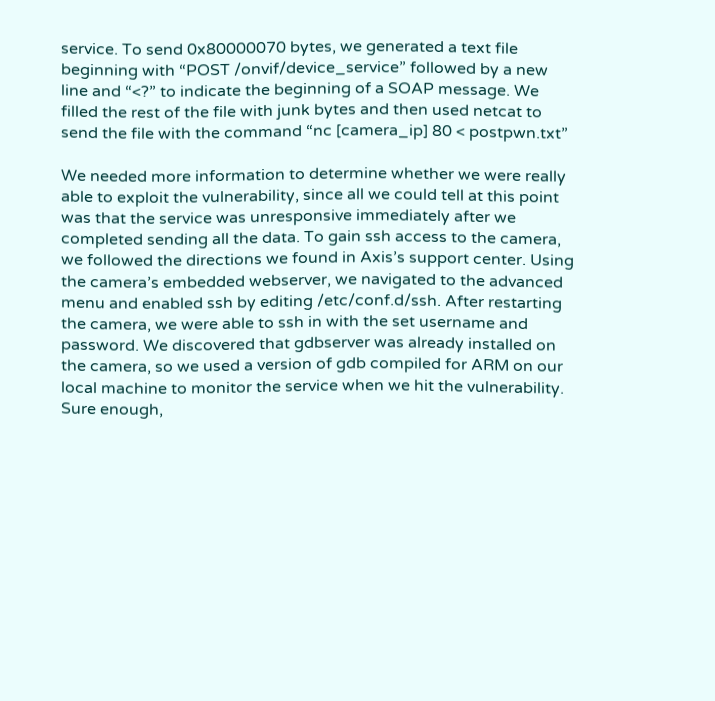service. To send 0x80000070 bytes, we generated a text file beginning with “POST /onvif/device_service” followed by a new line and “<?” to indicate the beginning of a SOAP message. We filled the rest of the file with junk bytes and then used netcat to send the file with the command “nc [camera_ip] 80 < postpwn.txt”

We needed more information to determine whether we were really able to exploit the vulnerability, since all we could tell at this point was that the service was unresponsive immediately after we completed sending all the data. To gain ssh access to the camera, we followed the directions we found in Axis’s support center. Using the camera’s embedded webserver, we navigated to the advanced menu and enabled ssh by editing /etc/conf.d/ssh. After restarting the camera, we were able to ssh in with the set username and password. We discovered that gdbserver was already installed on the camera, so we used a version of gdb compiled for ARM on our local machine to monitor the service when we hit the vulnerability. Sure enough,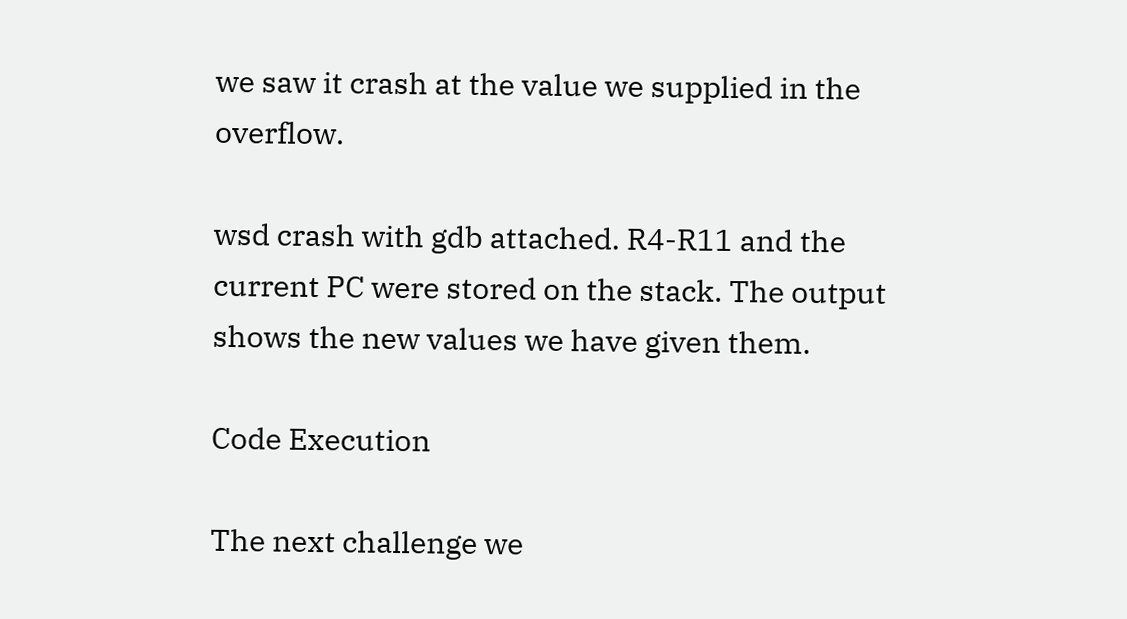we saw it crash at the value we supplied in the overflow.

wsd crash with gdb attached. R4-R11 and the current PC were stored on the stack. The output shows the new values we have given them.

Code Execution

The next challenge we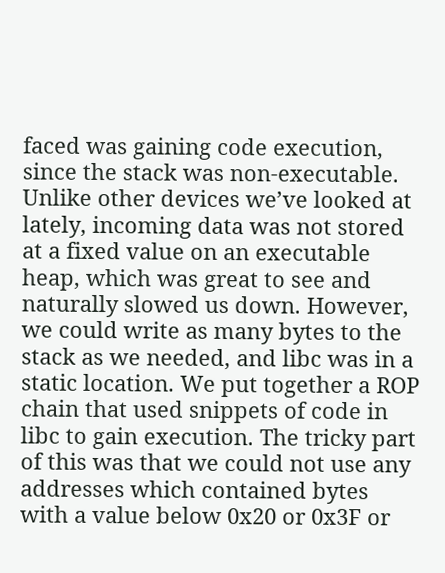faced was gaining code execution, since the stack was non-executable. Unlike other devices we’ve looked at lately, incoming data was not stored at a fixed value on an executable heap, which was great to see and naturally slowed us down. However, we could write as many bytes to the stack as we needed, and libc was in a static location. We put together a ROP chain that used snippets of code in libc to gain execution. The tricky part of this was that we could not use any addresses which contained bytes with a value below 0x20 or 0x3F or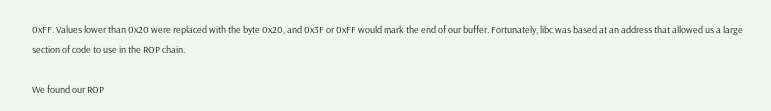0xFF. Values lower than 0x20 were replaced with the byte 0x20, and 0x3F or 0xFF would mark the end of our buffer. Fortunately, libc was based at an address that allowed us a large section of code to use in the ROP chain.

We found our ROP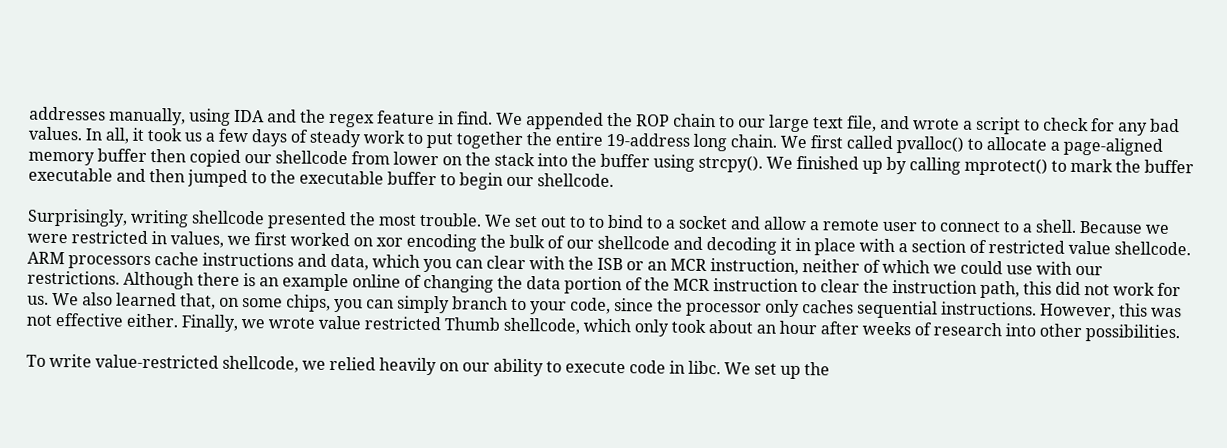addresses manually, using IDA and the regex feature in find. We appended the ROP chain to our large text file, and wrote a script to check for any bad values. In all, it took us a few days of steady work to put together the entire 19-address long chain. We first called pvalloc() to allocate a page-aligned memory buffer then copied our shellcode from lower on the stack into the buffer using strcpy(). We finished up by calling mprotect() to mark the buffer executable and then jumped to the executable buffer to begin our shellcode.

Surprisingly, writing shellcode presented the most trouble. We set out to to bind to a socket and allow a remote user to connect to a shell. Because we were restricted in values, we first worked on xor encoding the bulk of our shellcode and decoding it in place with a section of restricted value shellcode. ARM processors cache instructions and data, which you can clear with the ISB or an MCR instruction, neither of which we could use with our restrictions. Although there is an example online of changing the data portion of the MCR instruction to clear the instruction path, this did not work for us. We also learned that, on some chips, you can simply branch to your code, since the processor only caches sequential instructions. However, this was not effective either. Finally, we wrote value restricted Thumb shellcode, which only took about an hour after weeks of research into other possibilities.

To write value-restricted shellcode, we relied heavily on our ability to execute code in libc. We set up the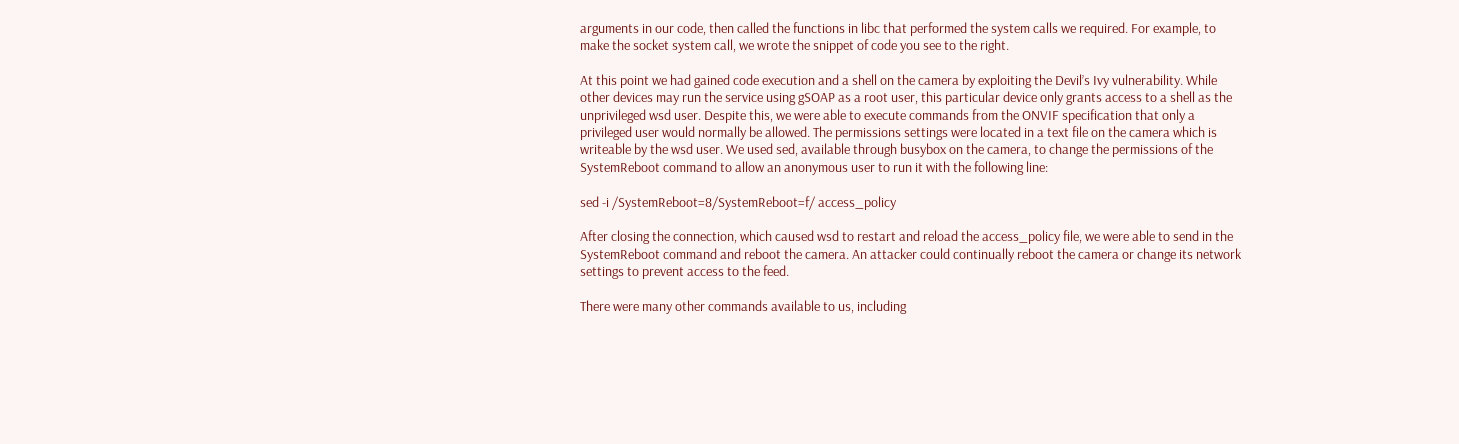arguments in our code, then called the functions in libc that performed the system calls we required. For example, to make the socket system call, we wrote the snippet of code you see to the right.

At this point we had gained code execution and a shell on the camera by exploiting the Devil’s Ivy vulnerability. While other devices may run the service using gSOAP as a root user, this particular device only grants access to a shell as the unprivileged wsd user. Despite this, we were able to execute commands from the ONVIF specification that only a privileged user would normally be allowed. The permissions settings were located in a text file on the camera which is writeable by the wsd user. We used sed, available through busybox on the camera, to change the permissions of the SystemReboot command to allow an anonymous user to run it with the following line:

sed -i /SystemReboot=8/SystemReboot=f/ access_policy

After closing the connection, which caused wsd to restart and reload the access_policy file, we were able to send in the SystemReboot command and reboot the camera. An attacker could continually reboot the camera or change its network settings to prevent access to the feed.

There were many other commands available to us, including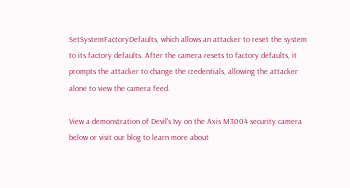SetSystemFactoryDefaults, which allows an attacker to reset the system to its factory defaults. After the camera resets to factory defaults, it prompts the attacker to change the credentials, allowing the attacker alone to view the camera feed.

View a demonstration of Devil's Ivy on the Axis M3004 security camera below or visit our blog to learn more about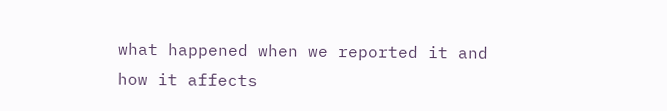what happened when we reported it and how it affects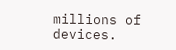millions of devices.